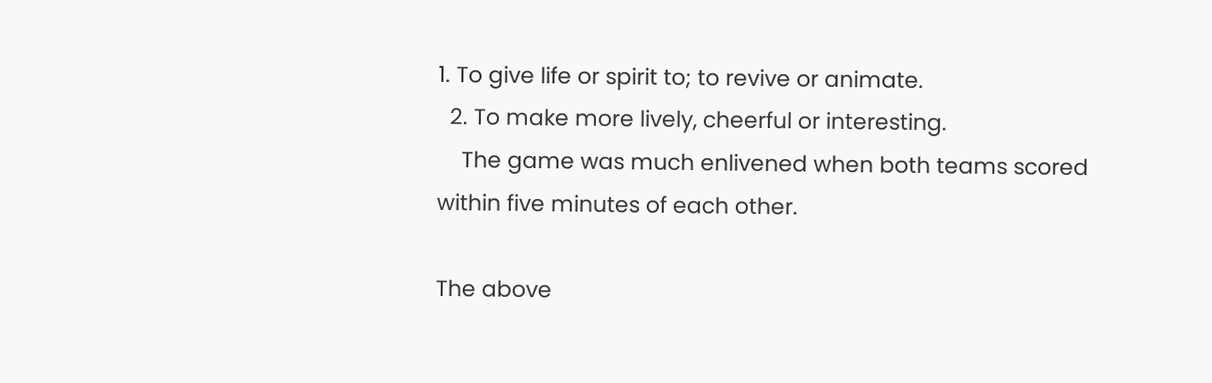1. To give life or spirit to; to revive or animate.
  2. To make more lively, cheerful or interesting.
    The game was much enlivened when both teams scored within five minutes of each other.

The above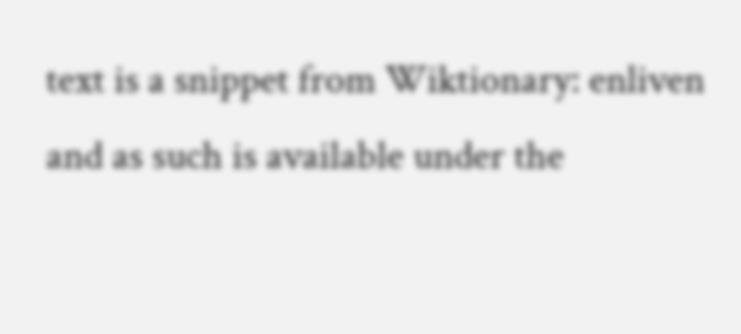text is a snippet from Wiktionary: enliven
and as such is available under the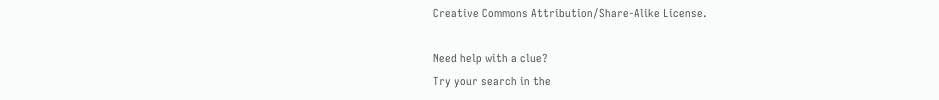Creative Commons Attribution/Share-Alike License.

Need help with a clue?
Try your search in the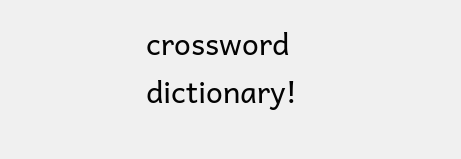crossword dictionary!